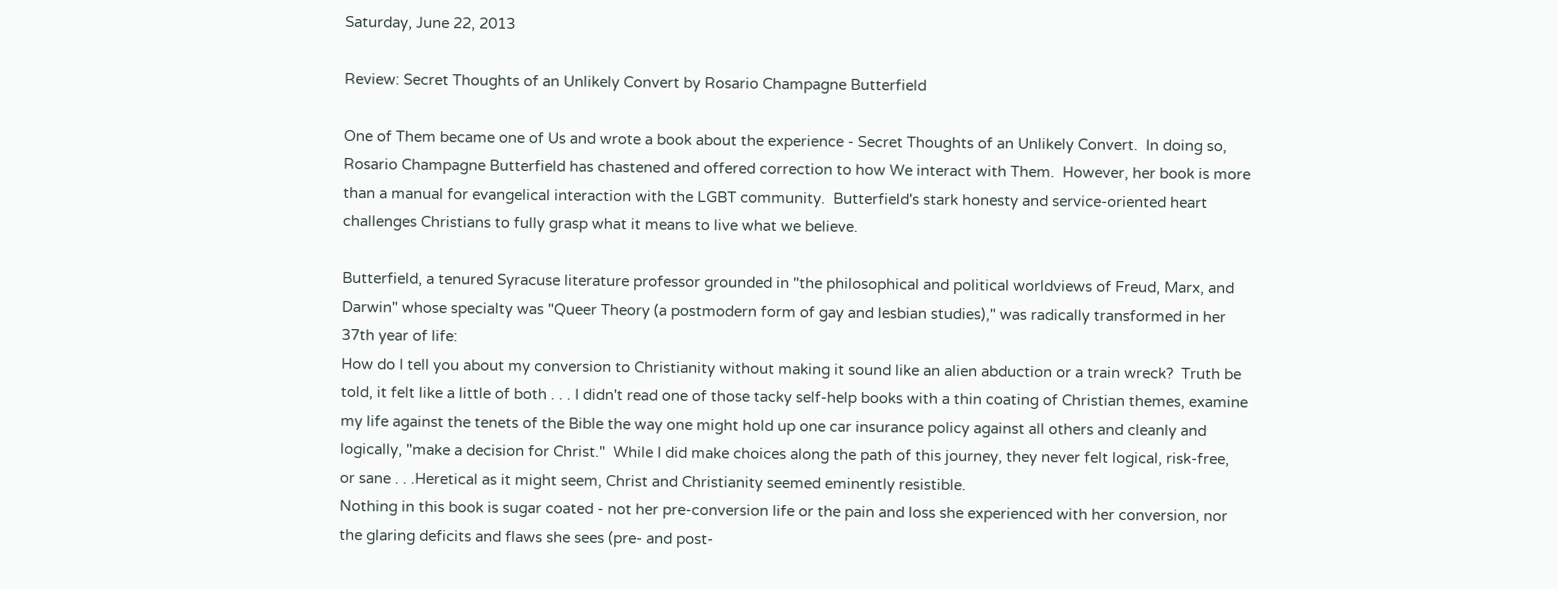Saturday, June 22, 2013

Review: Secret Thoughts of an Unlikely Convert by Rosario Champagne Butterfield

One of Them became one of Us and wrote a book about the experience - Secret Thoughts of an Unlikely Convert.  In doing so, Rosario Champagne Butterfield has chastened and offered correction to how We interact with Them.  However, her book is more than a manual for evangelical interaction with the LGBT community.  Butterfield's stark honesty and service-oriented heart challenges Christians to fully grasp what it means to live what we believe.

Butterfield, a tenured Syracuse literature professor grounded in "the philosophical and political worldviews of Freud, Marx, and Darwin" whose specialty was "Queer Theory (a postmodern form of gay and lesbian studies)," was radically transformed in her 37th year of life:
How do I tell you about my conversion to Christianity without making it sound like an alien abduction or a train wreck?  Truth be told, it felt like a little of both . . . I didn't read one of those tacky self-help books with a thin coating of Christian themes, examine my life against the tenets of the Bible the way one might hold up one car insurance policy against all others and cleanly and logically, "make a decision for Christ."  While I did make choices along the path of this journey, they never felt logical, risk-free, or sane . . .Heretical as it might seem, Christ and Christianity seemed eminently resistible.
Nothing in this book is sugar coated - not her pre-conversion life or the pain and loss she experienced with her conversion, nor the glaring deficits and flaws she sees (pre- and post-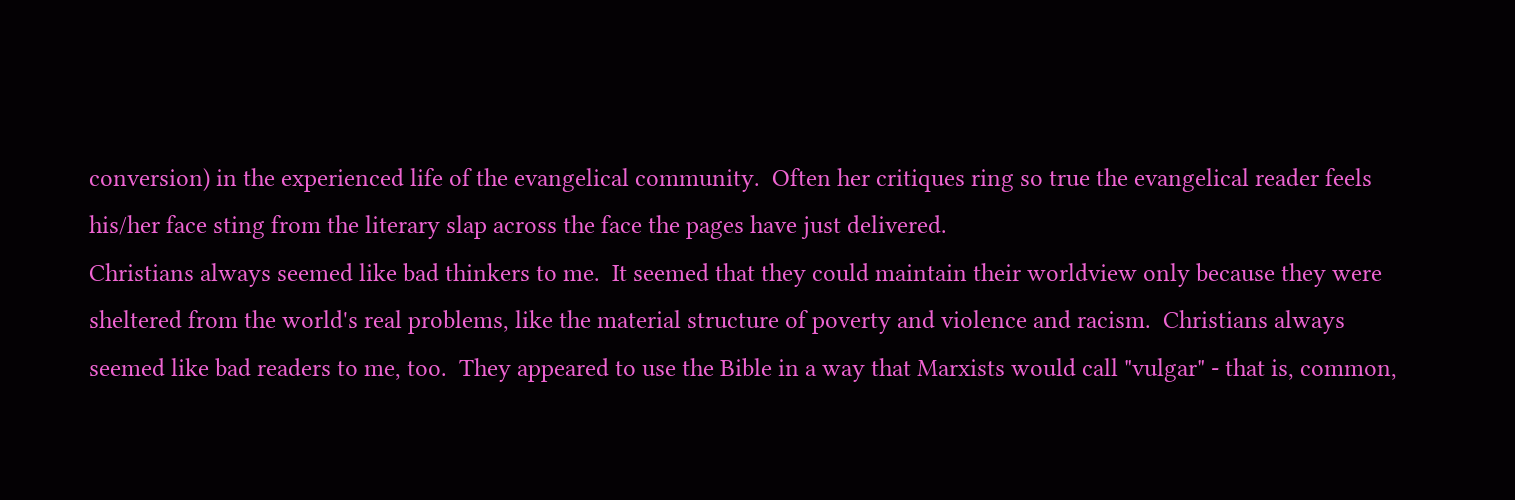conversion) in the experienced life of the evangelical community.  Often her critiques ring so true the evangelical reader feels his/her face sting from the literary slap across the face the pages have just delivered.
Christians always seemed like bad thinkers to me.  It seemed that they could maintain their worldview only because they were sheltered from the world's real problems, like the material structure of poverty and violence and racism.  Christians always seemed like bad readers to me, too.  They appeared to use the Bible in a way that Marxists would call "vulgar" - that is, common,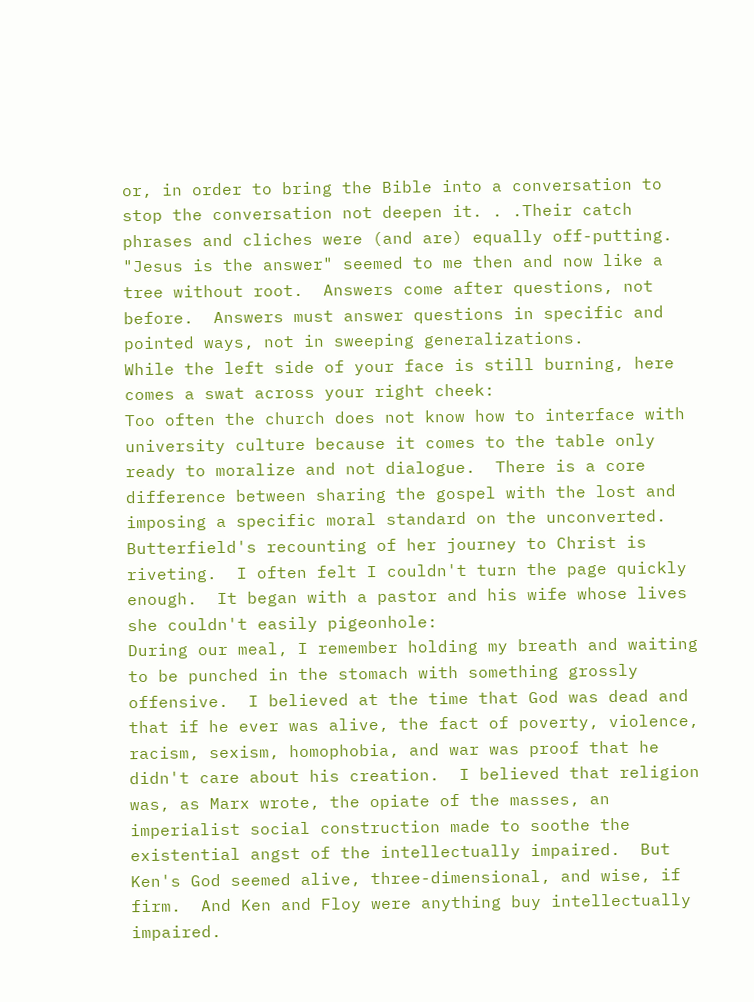or, in order to bring the Bible into a conversation to stop the conversation not deepen it. . .Their catch phrases and cliches were (and are) equally off-putting.  "Jesus is the answer" seemed to me then and now like a tree without root.  Answers come after questions, not before.  Answers must answer questions in specific and pointed ways, not in sweeping generalizations.
While the left side of your face is still burning, here comes a swat across your right cheek:
Too often the church does not know how to interface with university culture because it comes to the table only ready to moralize and not dialogue.  There is a core difference between sharing the gospel with the lost and imposing a specific moral standard on the unconverted.
Butterfield's recounting of her journey to Christ is riveting.  I often felt I couldn't turn the page quickly enough.  It began with a pastor and his wife whose lives she couldn't easily pigeonhole:
During our meal, I remember holding my breath and waiting to be punched in the stomach with something grossly offensive.  I believed at the time that God was dead and that if he ever was alive, the fact of poverty, violence, racism, sexism, homophobia, and war was proof that he didn't care about his creation.  I believed that religion was, as Marx wrote, the opiate of the masses, an imperialist social construction made to soothe the existential angst of the intellectually impaired.  But Ken's God seemed alive, three-dimensional, and wise, if firm.  And Ken and Floy were anything buy intellectually impaired.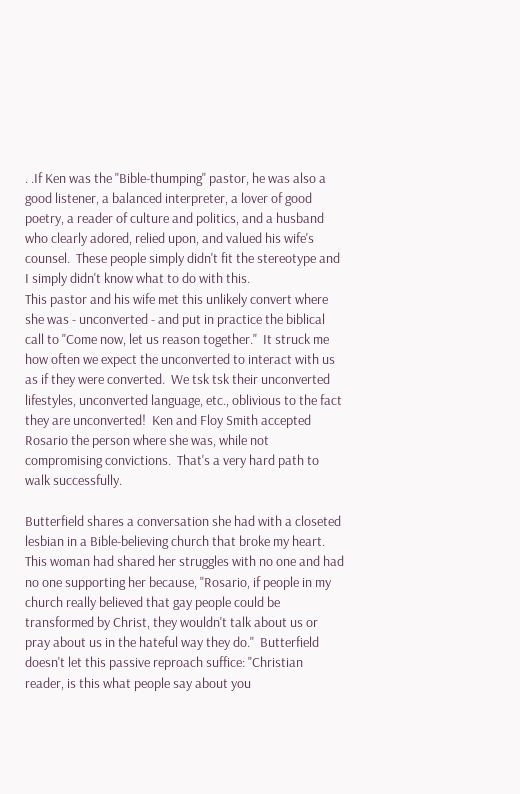. .If Ken was the "Bible-thumping" pastor, he was also a good listener, a balanced interpreter, a lover of good poetry, a reader of culture and politics, and a husband who clearly adored, relied upon, and valued his wife's counsel.  These people simply didn't fit the stereotype and I simply didn't know what to do with this.
This pastor and his wife met this unlikely convert where she was - unconverted - and put in practice the biblical call to "Come now, let us reason together."  It struck me how often we expect the unconverted to interact with us as if they were converted.  We tsk tsk their unconverted lifestyles, unconverted language, etc., oblivious to the fact they are unconverted!  Ken and Floy Smith accepted Rosario the person where she was, while not compromising convictions.  That's a very hard path to walk successfully.

Butterfield shares a conversation she had with a closeted lesbian in a Bible-believing church that broke my heart.  This woman had shared her struggles with no one and had no one supporting her because, "Rosario, if people in my church really believed that gay people could be transformed by Christ, they wouldn't talk about us or pray about us in the hateful way they do."  Butterfield doesn't let this passive reproach suffice: "Christian reader, is this what people say about you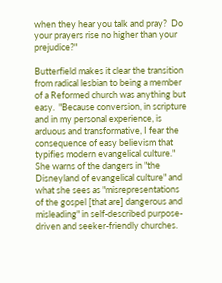when they hear you talk and pray?  Do your prayers rise no higher than your prejudice?"

Butterfield makes it clear the transition from radical lesbian to being a member of a Reformed church was anything but easy.  "Because conversion, in scripture and in my personal experience, is arduous and transformative, I fear the consequence of easy believism that typifies modern evangelical culture."  She warns of the dangers in "the Disneyland of evangelical culture" and what she sees as "misrepresentations of the gospel [that are] dangerous and misleading" in self-described purpose-driven and seeker-friendly churches.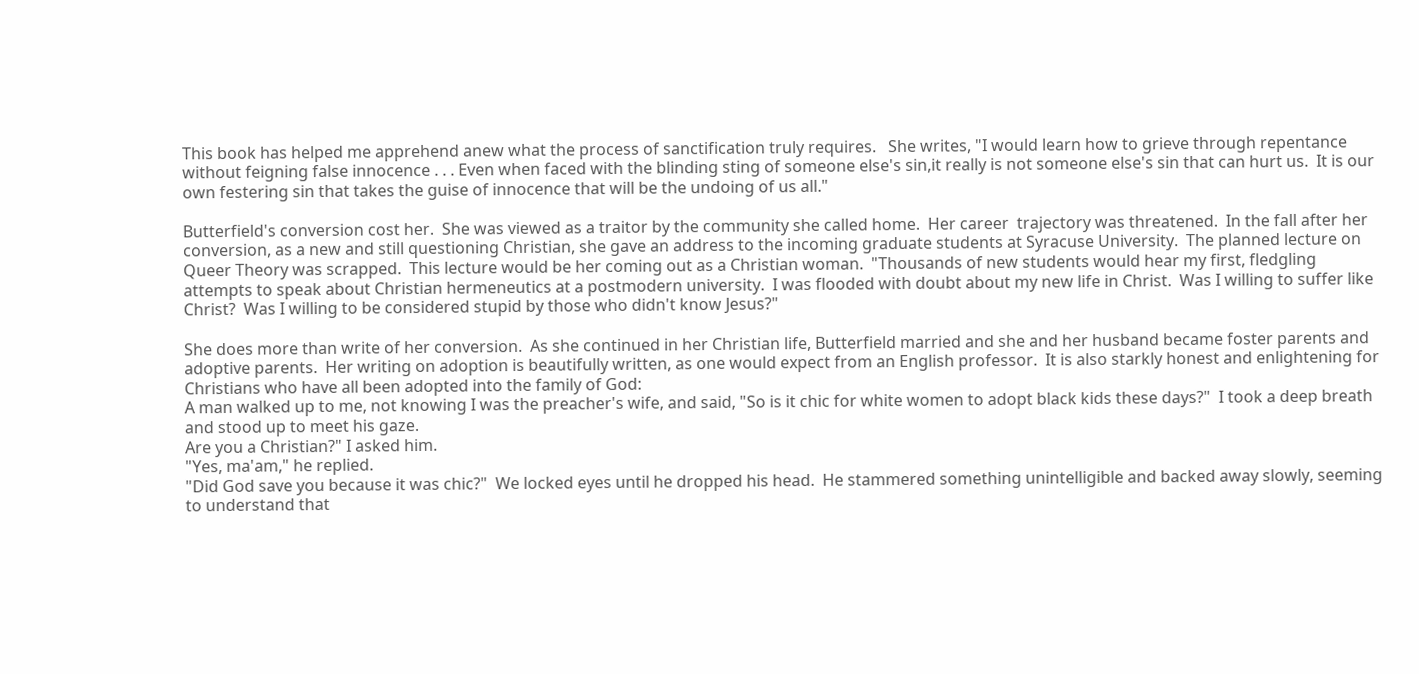This book has helped me apprehend anew what the process of sanctification truly requires.   She writes, "I would learn how to grieve through repentance without feigning false innocence . . . Even when faced with the blinding sting of someone else's sin,it really is not someone else's sin that can hurt us.  It is our own festering sin that takes the guise of innocence that will be the undoing of us all."

Butterfield's conversion cost her.  She was viewed as a traitor by the community she called home.  Her career  trajectory was threatened.  In the fall after her conversion, as a new and still questioning Christian, she gave an address to the incoming graduate students at Syracuse University.  The planned lecture on Queer Theory was scrapped.  This lecture would be her coming out as a Christian woman.  "Thousands of new students would hear my first, fledgling attempts to speak about Christian hermeneutics at a postmodern university.  I was flooded with doubt about my new life in Christ.  Was I willing to suffer like Christ?  Was I willing to be considered stupid by those who didn't know Jesus?"

She does more than write of her conversion.  As she continued in her Christian life, Butterfield married and she and her husband became foster parents and adoptive parents.  Her writing on adoption is beautifully written, as one would expect from an English professor.  It is also starkly honest and enlightening for Christians who have all been adopted into the family of God:
A man walked up to me, not knowing I was the preacher's wife, and said, "So is it chic for white women to adopt black kids these days?"  I took a deep breath and stood up to meet his gaze.
Are you a Christian?" I asked him.
"Yes, ma'am," he replied.
"Did God save you because it was chic?"  We locked eyes until he dropped his head.  He stammered something unintelligible and backed away slowly, seeming to understand that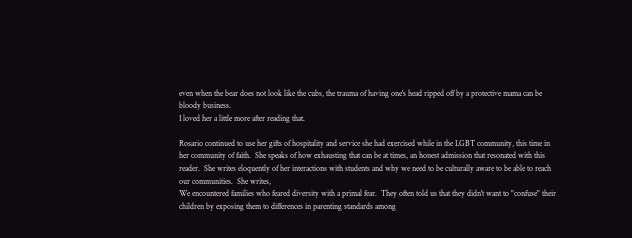even when the bear does not look like the cubs, the trauma of having one's head ripped off by a protective mama can be bloody business.
I loved her a little more after reading that.

Rosario continued to use her gifts of hospitality and service she had exercised while in the LGBT community, this time in her community of faith.  She speaks of how exhausting that can be at times, an honest admission that resonated with this reader.  She writes eloquently of her interactions with students and why we need to be culturally aware to be able to reach our communities.  She writes,
We encountered families who feared diversity with a primal fear.  They often told us that they didn't want to "confuse" their children by exposing them to differences in parenting standards among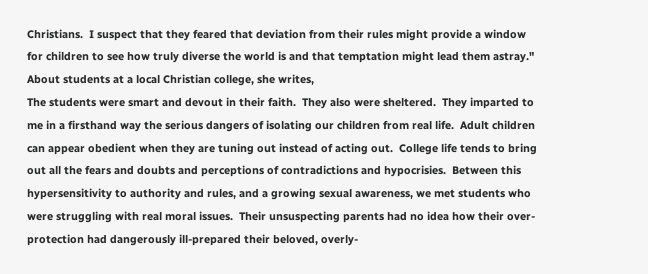Christians.  I suspect that they feared that deviation from their rules might provide a window for children to see how truly diverse the world is and that temptation might lead them astray."
About students at a local Christian college, she writes,
The students were smart and devout in their faith.  They also were sheltered.  They imparted to me in a firsthand way the serious dangers of isolating our children from real life.  Adult children can appear obedient when they are tuning out instead of acting out.  College life tends to bring out all the fears and doubts and perceptions of contradictions and hypocrisies.  Between this hypersensitivity to authority and rules, and a growing sexual awareness, we met students who were struggling with real moral issues.  Their unsuspecting parents had no idea how their over-protection had dangerously ill-prepared their beloved, overly-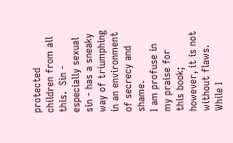protected children from all this.  Sin - especially sexual sin - has a sneaky way of triumphing in an environment of secrecy and shame.
I am profuse in my praise for this book; however, it is not without flaws.  While I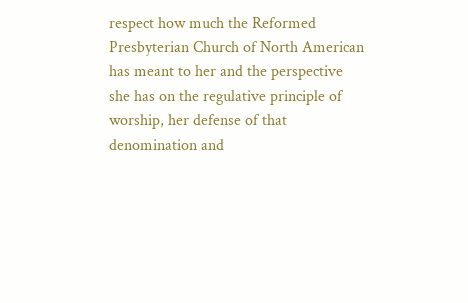respect how much the Reformed Presbyterian Church of North American has meant to her and the perspective she has on the regulative principle of worship, her defense of that denomination and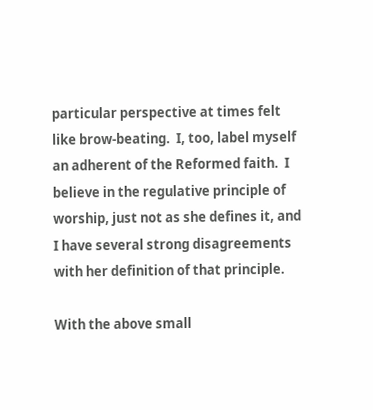particular perspective at times felt like brow-beating.  I, too, label myself an adherent of the Reformed faith.  I believe in the regulative principle of worship, just not as she defines it, and I have several strong disagreements with her definition of that principle.

With the above small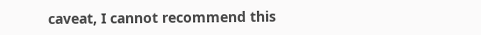caveat, I cannot recommend this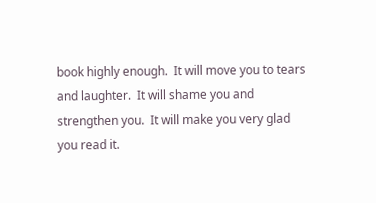book highly enough.  It will move you to tears and laughter.  It will shame you and strengthen you.  It will make you very glad you read it.